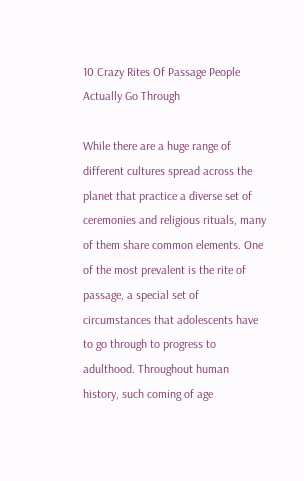10 Crazy Rites Of Passage People Actually Go Through

While there are a huge range of different cultures spread across the planet that practice a diverse set of ceremonies and religious rituals, many of them share common elements. One of the most prevalent is the rite of passage, a special set of circumstances that adolescents have to go through to progress to adulthood. Throughout human history, such coming of age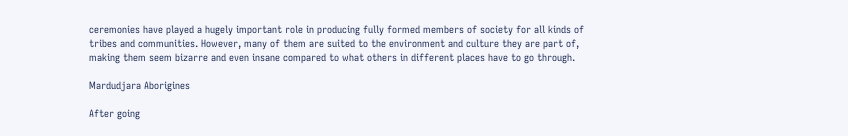ceremonies have played a hugely important role in producing fully formed members of society for all kinds of tribes and communities. However, many of them are suited to the environment and culture they are part of, making them seem bizarre and even insane compared to what others in different places have to go through.

Mardudjara Aborigines

After going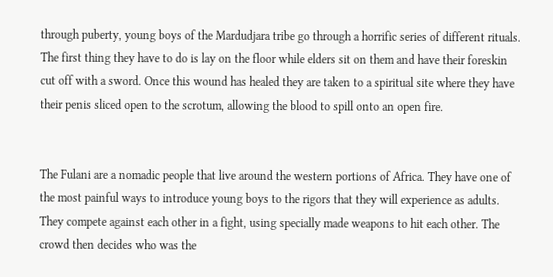through puberty, young boys of the Mardudjara tribe go through a horrific series of different rituals. The first thing they have to do is lay on the floor while elders sit on them and have their foreskin cut off with a sword. Once this wound has healed they are taken to a spiritual site where they have their penis sliced open to the scrotum, allowing the blood to spill onto an open fire.


The Fulani are a nomadic people that live around the western portions of Africa. They have one of the most painful ways to introduce young boys to the rigors that they will experience as adults. They compete against each other in a fight, using specially made weapons to hit each other. The crowd then decides who was the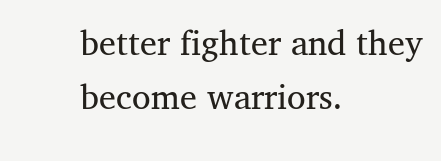better fighter and they become warriors.